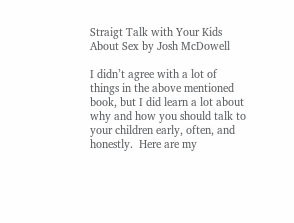Straigt Talk with Your Kids About Sex by Josh McDowell

I didn’t agree with a lot of things in the above mentioned book, but I did learn a lot about why and how you should talk to your children early, often, and honestly.  Here are my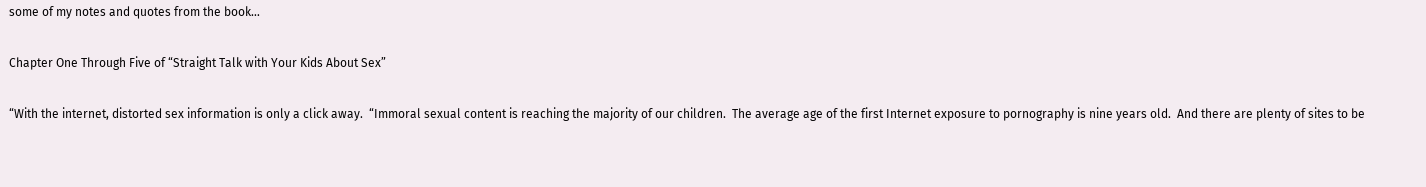some of my notes and quotes from the book…

Chapter One Through Five of “Straight Talk with Your Kids About Sex”

“With the internet, distorted sex information is only a click away.  “Immoral sexual content is reaching the majority of our children.  The average age of the first Internet exposure to pornography is nine years old.  And there are plenty of sites to be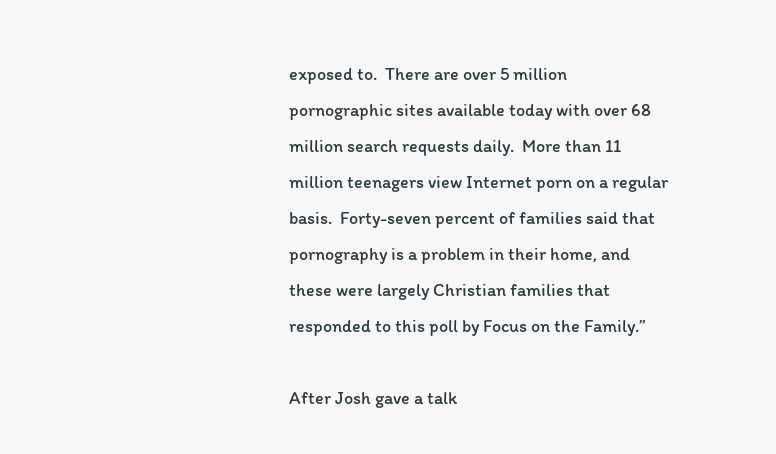exposed to.  There are over 5 million pornographic sites available today with over 68 million search requests daily.  More than 11 million teenagers view Internet porn on a regular basis.  Forty-seven percent of families said that pornography is a problem in their home, and these were largely Christian families that responded to this poll by Focus on the Family.”

After Josh gave a talk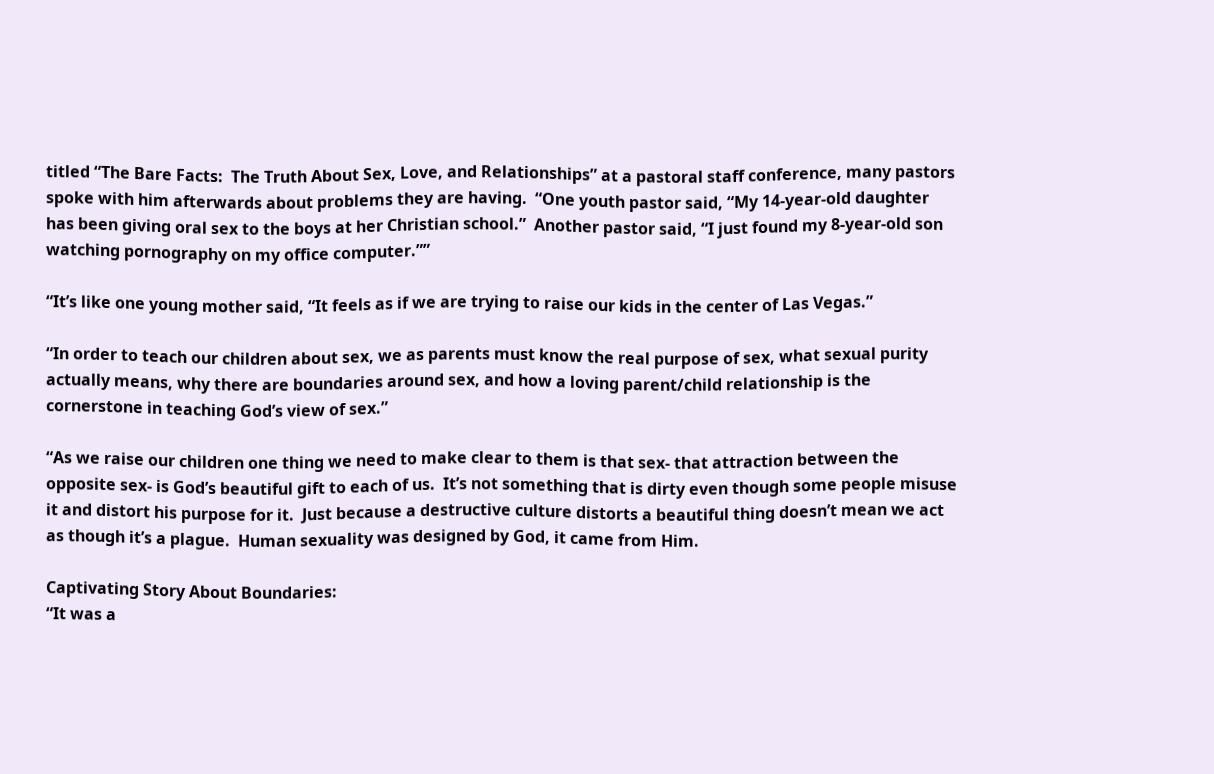titled “The Bare Facts:  The Truth About Sex, Love, and Relationships” at a pastoral staff conference, many pastors spoke with him afterwards about problems they are having.  “One youth pastor said, “My 14-year-old daughter has been giving oral sex to the boys at her Christian school.”  Another pastor said, “I just found my 8-year-old son watching pornography on my office computer.””

“It’s like one young mother said, “It feels as if we are trying to raise our kids in the center of Las Vegas.”

“In order to teach our children about sex, we as parents must know the real purpose of sex, what sexual purity actually means, why there are boundaries around sex, and how a loving parent/child relationship is the cornerstone in teaching God’s view of sex.”

“As we raise our children one thing we need to make clear to them is that sex- that attraction between the opposite sex- is God’s beautiful gift to each of us.  It’s not something that is dirty even though some people misuse it and distort his purpose for it.  Just because a destructive culture distorts a beautiful thing doesn’t mean we act as though it’s a plague.  Human sexuality was designed by God, it came from Him.

Captivating Story About Boundaries:
“It was a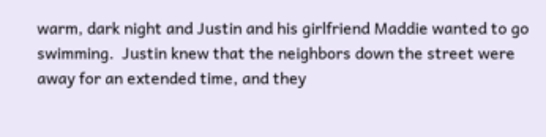warm, dark night and Justin and his girlfriend Maddie wanted to go swimming.  Justin knew that the neighbors down the street were away for an extended time, and they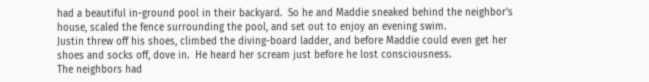had a beautiful in-ground pool in their backyard.  So he and Maddie sneaked behind the neighbor’s house, scaled the fence surrounding the pool, and set out to enjoy an evening swim.
Justin threw off his shoes, climbed the diving-board ladder, and before Maddie could even get her shoes and socks off, dove in.  He heard her scream just before he lost consciousness.
The neighbors had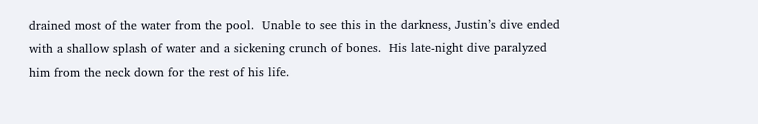drained most of the water from the pool.  Unable to see this in the darkness, Justin’s dive ended with a shallow splash of water and a sickening crunch of bones.  His late-night dive paralyzed him from the neck down for the rest of his life.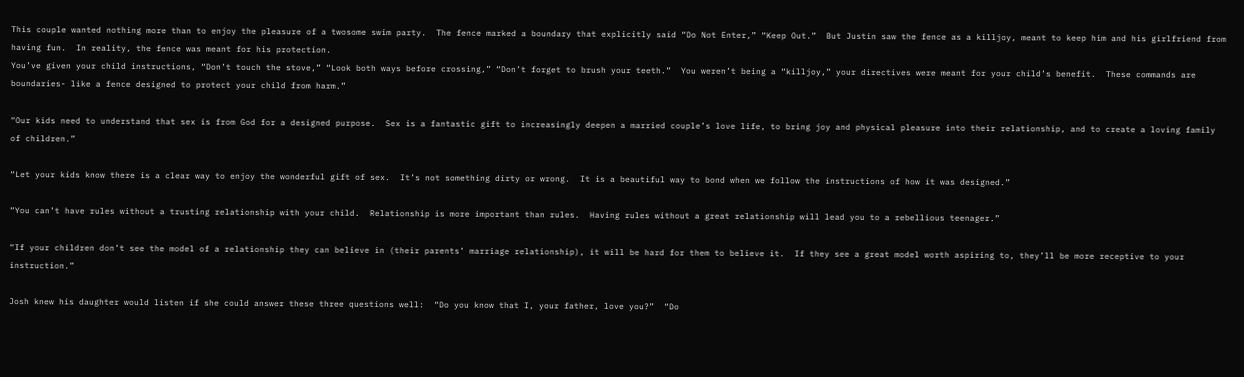This couple wanted nothing more than to enjoy the pleasure of a twosome swim party.  The fence marked a boundary that explicitly said “Do Not Enter,” “Keep Out.”  But Justin saw the fence as a killjoy, meant to keep him and his girlfriend from having fun.  In reality, the fence was meant for his protection.
You’ve given your child instructions, “Don’t touch the stove,” “Look both ways before crossing,” “Don’t forget to brush your teeth.”  You weren’t being a “killjoy,” your directives were meant for your child’s benefit.  These commands are boundaries- like a fence designed to protect your child from harm.”

“Our kids need to understand that sex is from God for a designed purpose.  Sex is a fantastic gift to increasingly deepen a married couple’s love life, to bring joy and physical pleasure into their relationship, and to create a loving family of children.”

“Let your kids know there is a clear way to enjoy the wonderful gift of sex.  It’s not something dirty or wrong.  It is a beautiful way to bond when we follow the instructions of how it was designed.”

“You can’t have rules without a trusting relationship with your child.  Relationship is more important than rules.  Having rules without a great relationship will lead you to a rebellious teenager.”

“If your children don’t see the model of a relationship they can believe in (their parents’ marriage relationship), it will be hard for them to believe it.  If they see a great model worth aspiring to, they’ll be more receptive to your instruction.”

Josh knew his daughter would listen if she could answer these three questions well:  “Do you know that I, your father, love you?”  “Do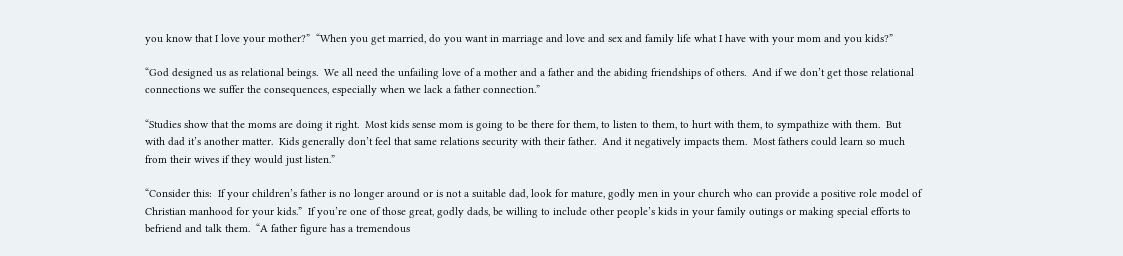you know that I love your mother?”  “When you get married, do you want in marriage and love and sex and family life what I have with your mom and you kids?”

“God designed us as relational beings.  We all need the unfailing love of a mother and a father and the abiding friendships of others.  And if we don’t get those relational connections we suffer the consequences, especially when we lack a father connection.”

“Studies show that the moms are doing it right.  Most kids sense mom is going to be there for them, to listen to them, to hurt with them, to sympathize with them.  But with dad it’s another matter.  Kids generally don’t feel that same relations security with their father.  And it negatively impacts them.  Most fathers could learn so much from their wives if they would just listen.”

“Consider this:  If your children’s father is no longer around or is not a suitable dad, look for mature, godly men in your church who can provide a positive role model of Christian manhood for your kids.”  If you’re one of those great, godly dads, be willing to include other people’s kids in your family outings or making special efforts to befriend and talk them.  “A father figure has a tremendous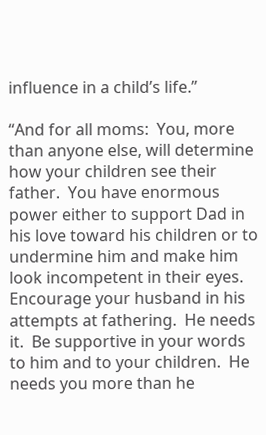influence in a child’s life.”

“And for all moms:  You, more than anyone else, will determine how your children see their father.  You have enormous power either to support Dad in his love toward his children or to undermine him and make him look incompetent in their eyes.  Encourage your husband in his attempts at fathering.  He needs it.  Be supportive in your words to him and to your children.  He needs you more than he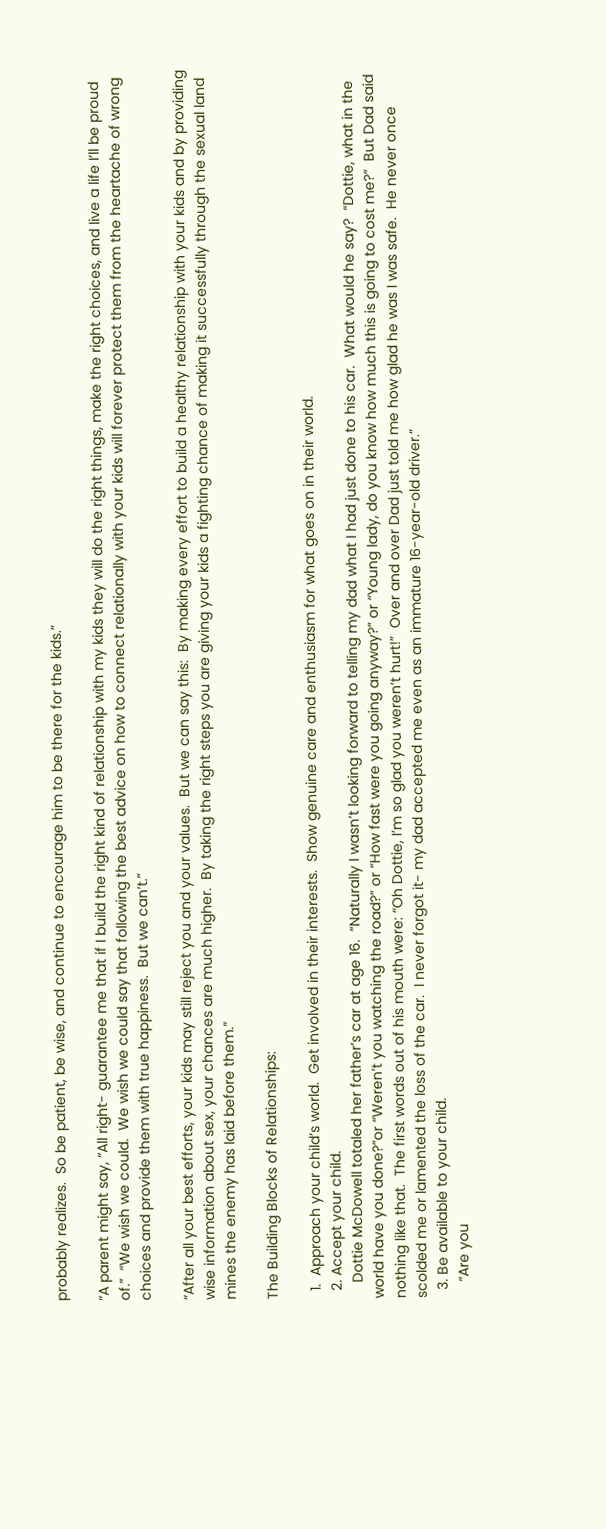probably realizes.  So be patient, be wise, and continue to encourage him to be there for the kids.”

“A parent might say, “All right- guarantee me that if I build the right kind of relationship with my kids they will do the right things, make the right choices, and live a life I’ll be proud of.”  “We wish we could.  We wish we could say that following the best advice on how to connect relationally with your kids will forever protect them from the heartache of wrong choices and provide them with true happiness.  But we can’t.”

“After all your best efforts, your kids may still reject you and your values.  But we can say this:  By making every effort to build a healthy relationship with your kids and by providing wise information about sex, your chances are much higher.  By taking the right steps you are giving your kids a fighting chance of making it successfully through the sexual land mines the enemy has laid before them.”

The Building Blocks of Relationships:

  1.  Approach your child’s world.  Get involved in their interests.  Show genuine care and enthusiasm for what goes on in their world.
  2. Accept your child.
    Dottie McDowell totaled her father’s car at age 16.  “Naturally I wasn’t looking forward to telling my dad what I had just done to his car.  What would he say?  “Dottie, what in the world have you done?”or “Weren’t you watching the road?” or “How fast were you going anyway?” or “Young lady, do you know how much this is going to cost me?”  But Dad said nothing like that.  The first words out of his mouth were: “Oh Dottie, I’m so glad you weren’t hurt!”  Over and over Dad just told me how glad he was I was safe.  He never once scolded me or lamented the loss of the car.  I never forgot it- my dad accepted me even as an immature 16-year-old driver.”
  3. Be available to your child.
    “Are you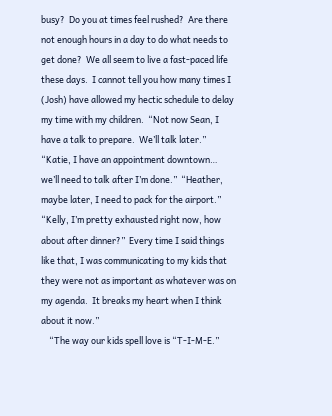busy?  Do you at times feel rushed?  Are there not enough hours in a day to do what needs to get done?  We all seem to live a fast-paced life these days.  I cannot tell you how many times I (Josh) have allowed my hectic schedule to delay my time with my children.  “Not now Sean, I have a talk to prepare.  We’ll talk later.”  “Katie, I have an appointment downtown… we’ll need to talk after I’m done.”  “Heather, maybe later, I need to pack for the airport.”  “Kelly, I’m pretty exhausted right now, how about after dinner?”  Every time I said things like that, I was communicating to my kids that they were not as important as whatever was on my agenda.  It breaks my heart when I think about it now.”
    “The way our kids spell love is “T-I-M-E.”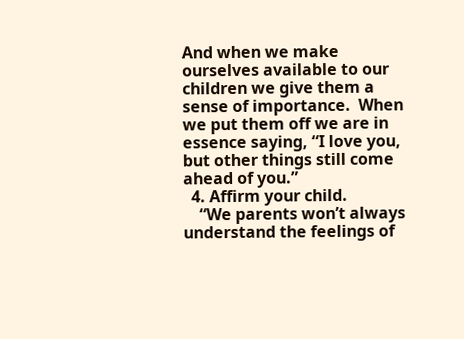And when we make ourselves available to our children we give them a sense of importance.  When we put them off we are in essence saying, “I love you, but other things still come ahead of you.”
  4. Affirm your child.
    “We parents won’t always understand the feelings of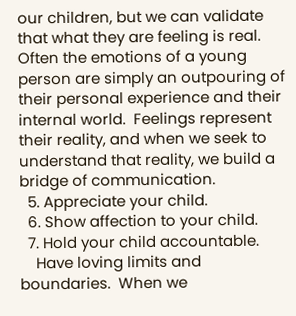our children, but we can validate that what they are feeling is real.  Often the emotions of a young person are simply an outpouring of their personal experience and their internal world.  Feelings represent their reality, and when we seek to understand that reality, we build a bridge of communication.
  5. Appreciate your child.
  6. Show affection to your child.
  7. Hold your child accountable.
    Have loving limits and boundaries.  When we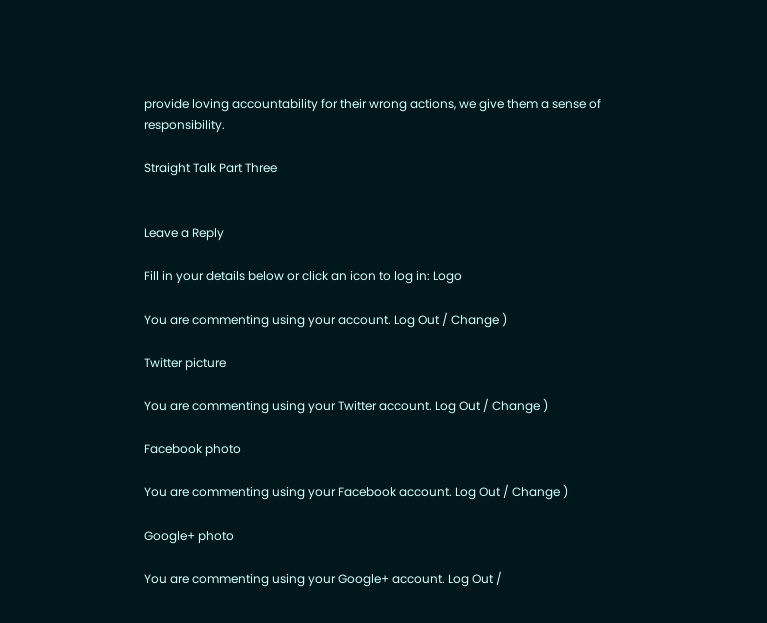provide loving accountability for their wrong actions, we give them a sense of responsibility.

Straight Talk Part Three


Leave a Reply

Fill in your details below or click an icon to log in: Logo

You are commenting using your account. Log Out / Change )

Twitter picture

You are commenting using your Twitter account. Log Out / Change )

Facebook photo

You are commenting using your Facebook account. Log Out / Change )

Google+ photo

You are commenting using your Google+ account. Log Out /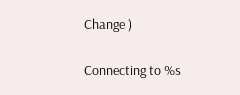Change )

Connecting to %s